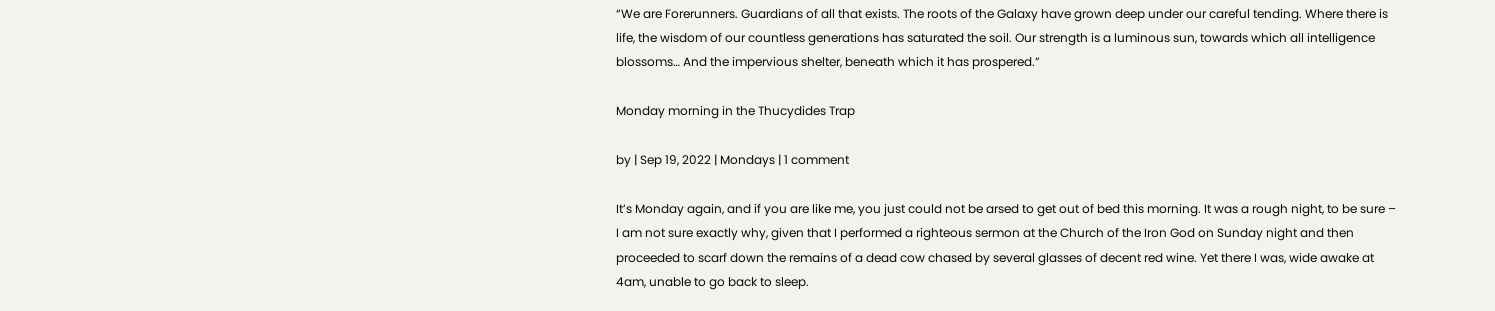“We are Forerunners. Guardians of all that exists. The roots of the Galaxy have grown deep under our careful tending. Where there is life, the wisdom of our countless generations has saturated the soil. Our strength is a luminous sun, towards which all intelligence blossoms… And the impervious shelter, beneath which it has prospered.”

Monday morning in the Thucydides Trap

by | Sep 19, 2022 | Mondays | 1 comment

It’s Monday again, and if you are like me, you just could not be arsed to get out of bed this morning. It was a rough night, to be sure – I am not sure exactly why, given that I performed a righteous sermon at the Church of the Iron God on Sunday night and then proceeded to scarf down the remains of a dead cow chased by several glasses of decent red wine. Yet there I was, wide awake at 4am, unable to go back to sleep.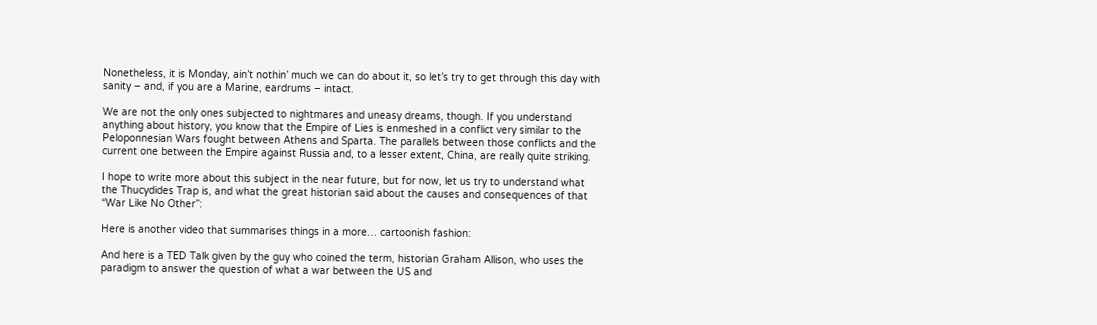Nonetheless, it is Monday, ain’t nothin’ much we can do about it, so let’s try to get through this day with sanity – and, if you are a Marine, eardrums – intact.

We are not the only ones subjected to nightmares and uneasy dreams, though. If you understand anything about history, you know that the Empire of Lies is enmeshed in a conflict very similar to the Peloponnesian Wars fought between Athens and Sparta. The parallels between those conflicts and the current one between the Empire against Russia and, to a lesser extent, China, are really quite striking.

I hope to write more about this subject in the near future, but for now, let us try to understand what the Thucydides Trap is, and what the great historian said about the causes and consequences of that “War Like No Other”:

Here is another video that summarises things in a more… cartoonish fashion:

And here is a TED Talk given by the guy who coined the term, historian Graham Allison, who uses the paradigm to answer the question of what a war between the US and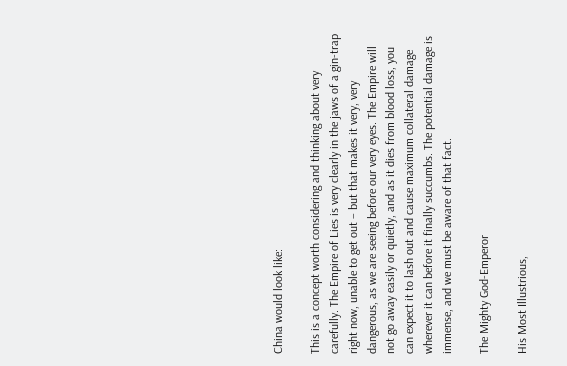China would look like:

This is a concept worth considering and thinking about very carefully. The Empire of Lies is very clearly in the jaws of a gin-trap right now, unable to get out – but that makes it very, very dangerous, as we are seeing before our very eyes. The Empire will not go away easily or quietly, and as it dies from blood loss, you can expect it to lash out and cause maximum collateral damage wherever it can before it finally succumbs. The potential damage is immense, and we must be aware of that fact.

The Mighty God-Emperor

His Most Illustrious,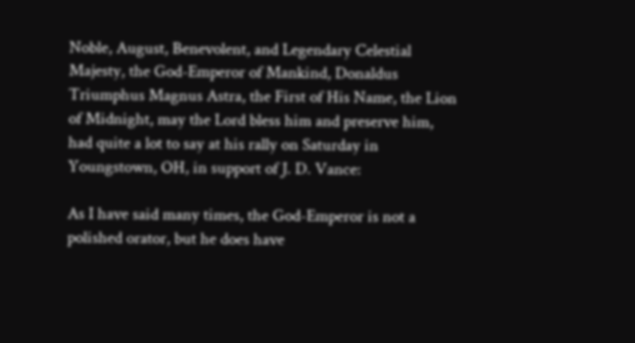Noble, August, Benevolent, and Legendary Celestial Majesty, the God-Emperor of Mankind, Donaldus Triumphus Magnus Astra, the First of His Name, the Lion of Midnight, may the Lord bless him and preserve him, had quite a lot to say at his rally on Saturday in Youngstown, OH, in support of J. D. Vance:

As I have said many times, the God-Emperor is not a polished orator, but he does have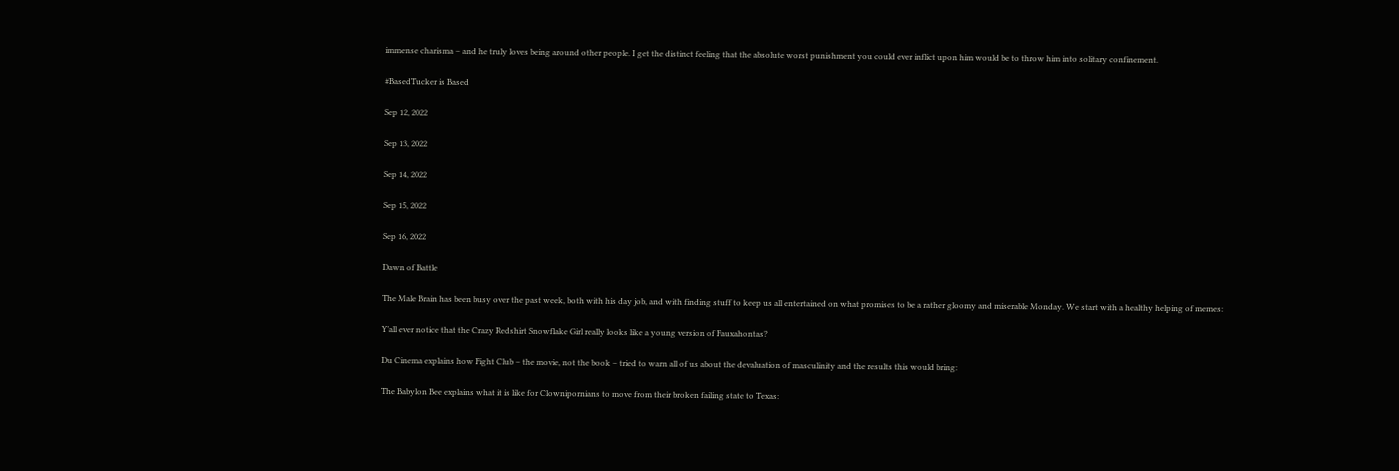immense charisma – and he truly loves being around other people. I get the distinct feeling that the absolute worst punishment you could ever inflict upon him would be to throw him into solitary confinement.

#BasedTucker is Based

Sep 12, 2022

Sep 13, 2022

Sep 14, 2022

Sep 15, 2022

Sep 16, 2022

Dawn of Battle

The Male Brain has been busy over the past week, both with his day job, and with finding stuff to keep us all entertained on what promises to be a rather gloomy and miserable Monday. We start with a healthy helping of memes:

Y’all ever notice that the Crazy Redshirt Snowflake Girl really looks like a young version of Fauxahontas?

Du Cinema explains how Fight Club – the movie, not the book – tried to warn all of us about the devaluation of masculinity and the results this would bring:

The Babylon Bee explains what it is like for Clownipornians to move from their broken failing state to Texas: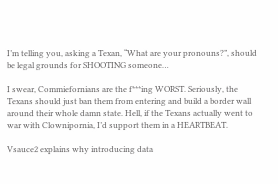I’m telling you, asking a Texan, “What are your pronouns?”, should be legal grounds for SHOOTING someone…

I swear, Commiefornians are the f***ing WORST. Seriously, the Texans should just ban them from entering and build a border wall around their whole damn state. Hell, if the Texans actually went to war with Clownipornia, I’d support them in a HEARTBEAT.

Vsauce2 explains why introducing data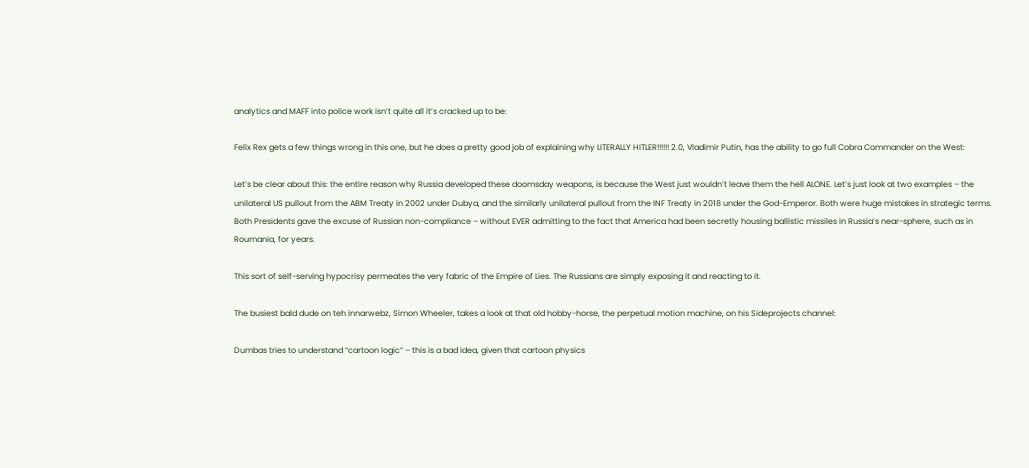analytics and MAFF into police work isn’t quite all it’s cracked up to be:

Felix Rex gets a few things wrong in this one, but he does a pretty good job of explaining why LITERALLY HITLER!!!!!! 2.0, Vladimir Putin, has the ability to go full Cobra Commander on the West:

Let’s be clear about this: the entire reason why Russia developed these doomsday weapons, is because the West just wouldn’t leave them the hell ALONE. Let’s just look at two examples – the unilateral US pullout from the ABM Treaty in 2002 under Dubya, and the similarly unilateral pullout from the INF Treaty in 2018 under the God-Emperor. Both were huge mistakes in strategic terms. Both Presidents gave the excuse of Russian non-compliance – without EVER admitting to the fact that America had been secretly housing ballistic missiles in Russia’s near-sphere, such as in Roumania, for years.

This sort of self-serving hypocrisy permeates the very fabric of the Empire of Lies. The Russians are simply exposing it and reacting to it.

The busiest bald dude on teh innarwebz, Simon Wheeler, takes a look at that old hobby-horse, the perpetual motion machine, on his Sideprojects channel:

Dumbas tries to understand “cartoon logic” – this is a bad idea, given that cartoon physics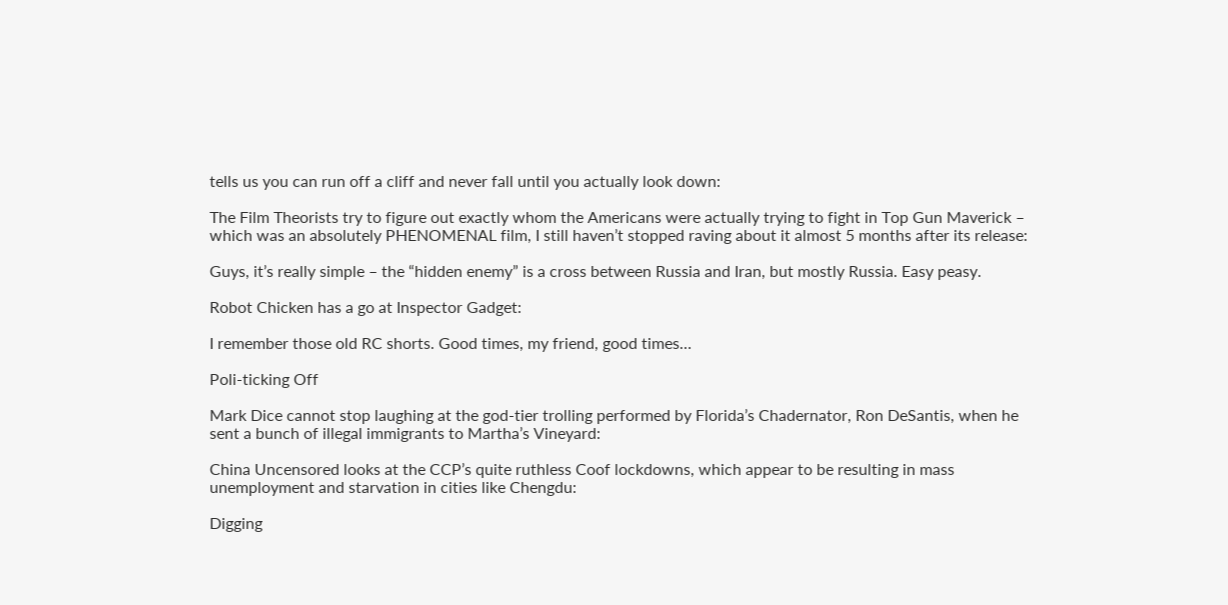tells us you can run off a cliff and never fall until you actually look down:

The Film Theorists try to figure out exactly whom the Americans were actually trying to fight in Top Gun Maverick – which was an absolutely PHENOMENAL film, I still haven’t stopped raving about it almost 5 months after its release:

Guys, it’s really simple – the “hidden enemy” is a cross between Russia and Iran, but mostly Russia. Easy peasy.

Robot Chicken has a go at Inspector Gadget:

I remember those old RC shorts. Good times, my friend, good times…

Poli-ticking Off

Mark Dice cannot stop laughing at the god-tier trolling performed by Florida’s Chadernator, Ron DeSantis, when he sent a bunch of illegal immigrants to Martha’s Vineyard:

China Uncensored looks at the CCP’s quite ruthless Coof lockdowns, which appear to be resulting in mass unemployment and starvation in cities like Chengdu:

Digging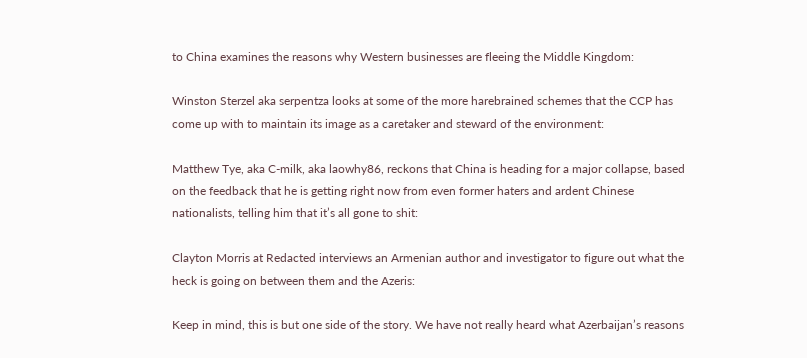to China examines the reasons why Western businesses are fleeing the Middle Kingdom:

Winston Sterzel aka serpentza looks at some of the more harebrained schemes that the CCP has come up with to maintain its image as a caretaker and steward of the environment:

Matthew Tye, aka C-milk, aka laowhy86, reckons that China is heading for a major collapse, based on the feedback that he is getting right now from even former haters and ardent Chinese nationalists, telling him that it’s all gone to shit:

Clayton Morris at Redacted interviews an Armenian author and investigator to figure out what the heck is going on between them and the Azeris:

Keep in mind, this is but one side of the story. We have not really heard what Azerbaijan’s reasons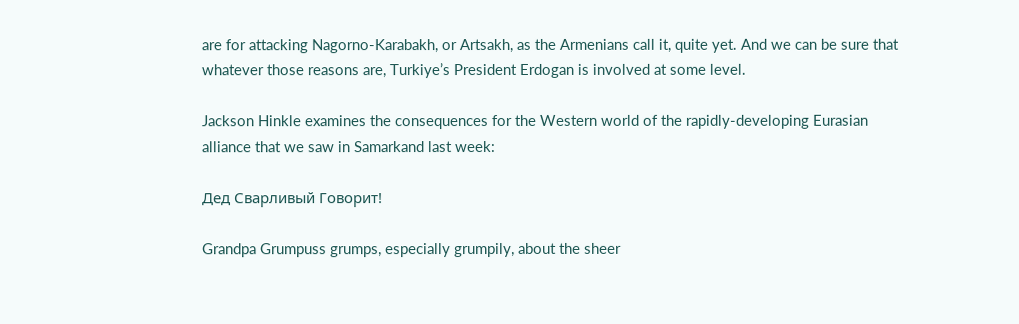are for attacking Nagorno-Karabakh, or Artsakh, as the Armenians call it, quite yet. And we can be sure that whatever those reasons are, Turkiye’s President Erdogan is involved at some level.

Jackson Hinkle examines the consequences for the Western world of the rapidly-developing Eurasian alliance that we saw in Samarkand last week:

Дед Сварливый Говорит!

Grandpa Grumpuss grumps, especially grumpily, about the sheer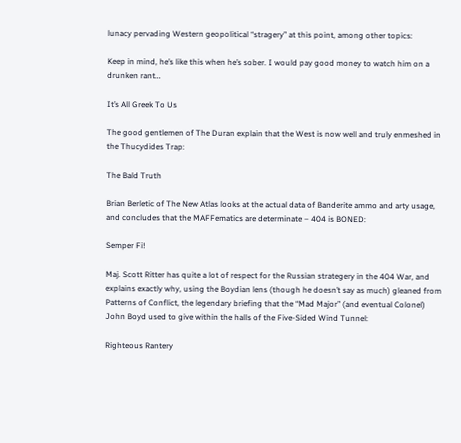lunacy pervading Western geopolitical “stragery” at this point, among other topics:

Keep in mind, he’s like this when he’s sober. I would pay good money to watch him on a drunken rant…

It’s All Greek To Us

The good gentlemen of The Duran explain that the West is now well and truly enmeshed in the Thucydides Trap:

The Bald Truth

Brian Berletic of The New Atlas looks at the actual data of Banderite ammo and arty usage, and concludes that the MAFFematics are determinate – 404 is BONED:

Semper Fi!

Maj. Scott Ritter has quite a lot of respect for the Russian strategery in the 404 War, and explains exactly why, using the Boydian lens (though he doesn’t say as much) gleaned from Patterns of Conflict, the legendary briefing that the “Mad Major” (and eventual Colonel) John Boyd used to give within the halls of the Five-Sided Wind Tunnel:

Righteous Rantery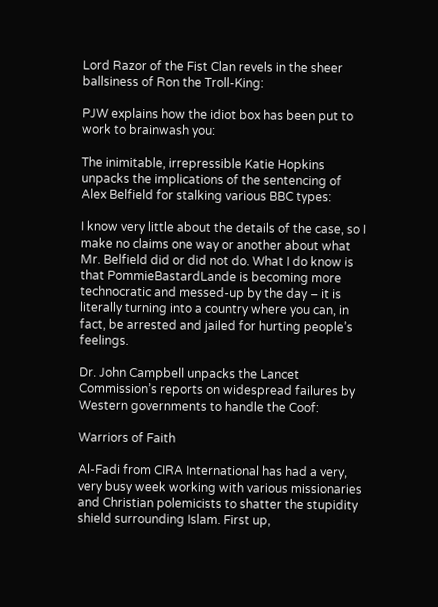Lord Razor of the Fist Clan revels in the sheer ballsiness of Ron the Troll-King:

PJW explains how the idiot box has been put to work to brainwash you:

The inimitable, irrepressible Katie Hopkins unpacks the implications of the sentencing of Alex Belfield for stalking various BBC types:

I know very little about the details of the case, so I make no claims one way or another about what Mr. Belfield did or did not do. What I do know is that PommieBastardLande is becoming more technocratic and messed-up by the day – it is literally turning into a country where you can, in fact, be arrested and jailed for hurting people’s feelings.

Dr. John Campbell unpacks the Lancet Commission’s reports on widespread failures by Western governments to handle the Coof:

Warriors of Faith

Al-Fadi from CIRA International has had a very, very busy week working with various missionaries and Christian polemicists to shatter the stupidity shield surrounding Islam. First up,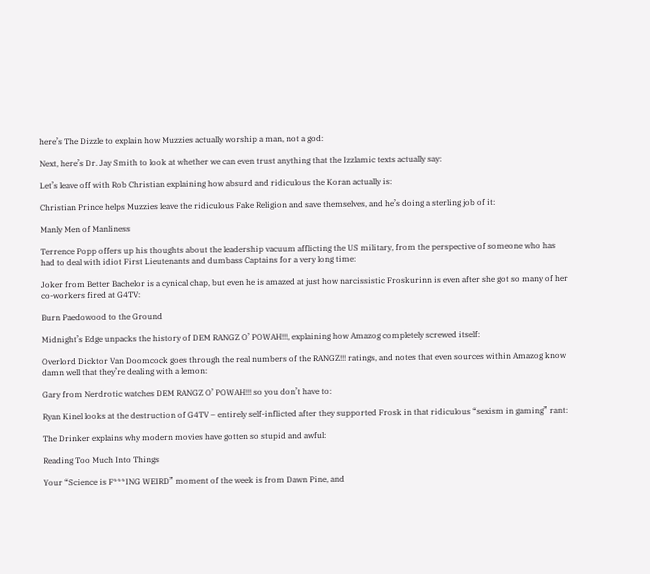here’s The Dizzle to explain how Muzzies actually worship a man, not a god:

Next, here’s Dr. Jay Smith to look at whether we can even trust anything that the Izzlamic texts actually say:

Let’s leave off with Rob Christian explaining how absurd and ridiculous the Koran actually is:

Christian Prince helps Muzzies leave the ridiculous Fake Religion and save themselves, and he’s doing a sterling job of it:

Manly Men of Manliness

Terrence Popp offers up his thoughts about the leadership vacuum afflicting the US military, from the perspective of someone who has had to deal with idiot First Lieutenants and dumbass Captains for a very long time:

Joker from Better Bachelor is a cynical chap, but even he is amazed at just how narcissistic Froskurinn is even after she got so many of her co-workers fired at G4TV:

Burn Paedowood to the Ground

Midnight’s Edge unpacks the history of DEM RANGZ O’ POWAH!!!, explaining how Amazog completely screwed itself:

Overlord Dicktor Van Doomcock goes through the real numbers of the RANGZ!!! ratings, and notes that even sources within Amazog know damn well that they’re dealing with a lemon:

Gary from Nerdrotic watches DEM RANGZ O’ POWAH!!! so you don’t have to:

Ryan Kinel looks at the destruction of G4TV – entirely self-inflicted after they supported Frosk in that ridiculous “sexism in gaming” rant:

The Drinker explains why modern movies have gotten so stupid and awful:

Reading Too Much Into Things

Your “Science is F***ING WEIRD” moment of the week is from Dawn Pine, and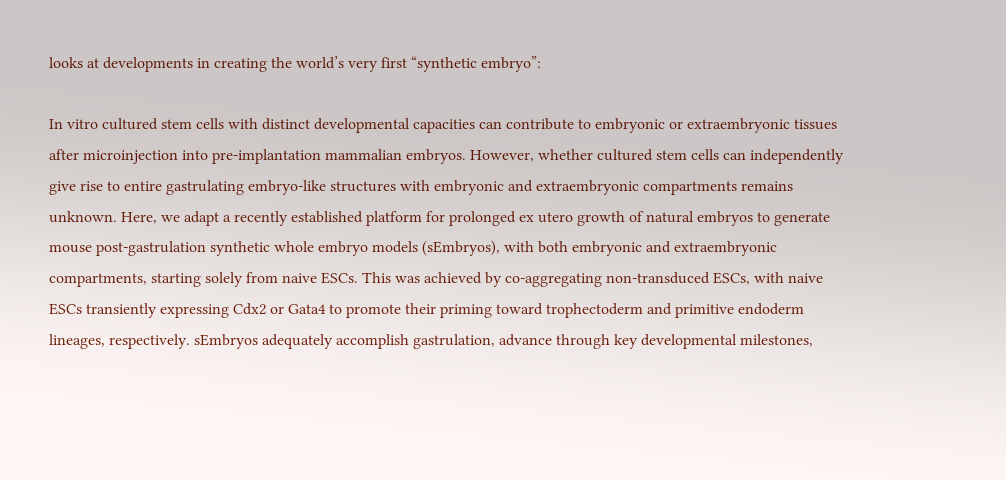looks at developments in creating the world’s very first “synthetic embryo”:

In vitro cultured stem cells with distinct developmental capacities can contribute to embryonic or extraembryonic tissues after microinjection into pre-implantation mammalian embryos. However, whether cultured stem cells can independently give rise to entire gastrulating embryo-like structures with embryonic and extraembryonic compartments remains unknown. Here, we adapt a recently established platform for prolonged ex utero growth of natural embryos to generate mouse post-gastrulation synthetic whole embryo models (sEmbryos), with both embryonic and extraembryonic compartments, starting solely from naive ESCs. This was achieved by co-aggregating non-transduced ESCs, with naive ESCs transiently expressing Cdx2 or Gata4 to promote their priming toward trophectoderm and primitive endoderm lineages, respectively. sEmbryos adequately accomplish gastrulation, advance through key developmental milestones,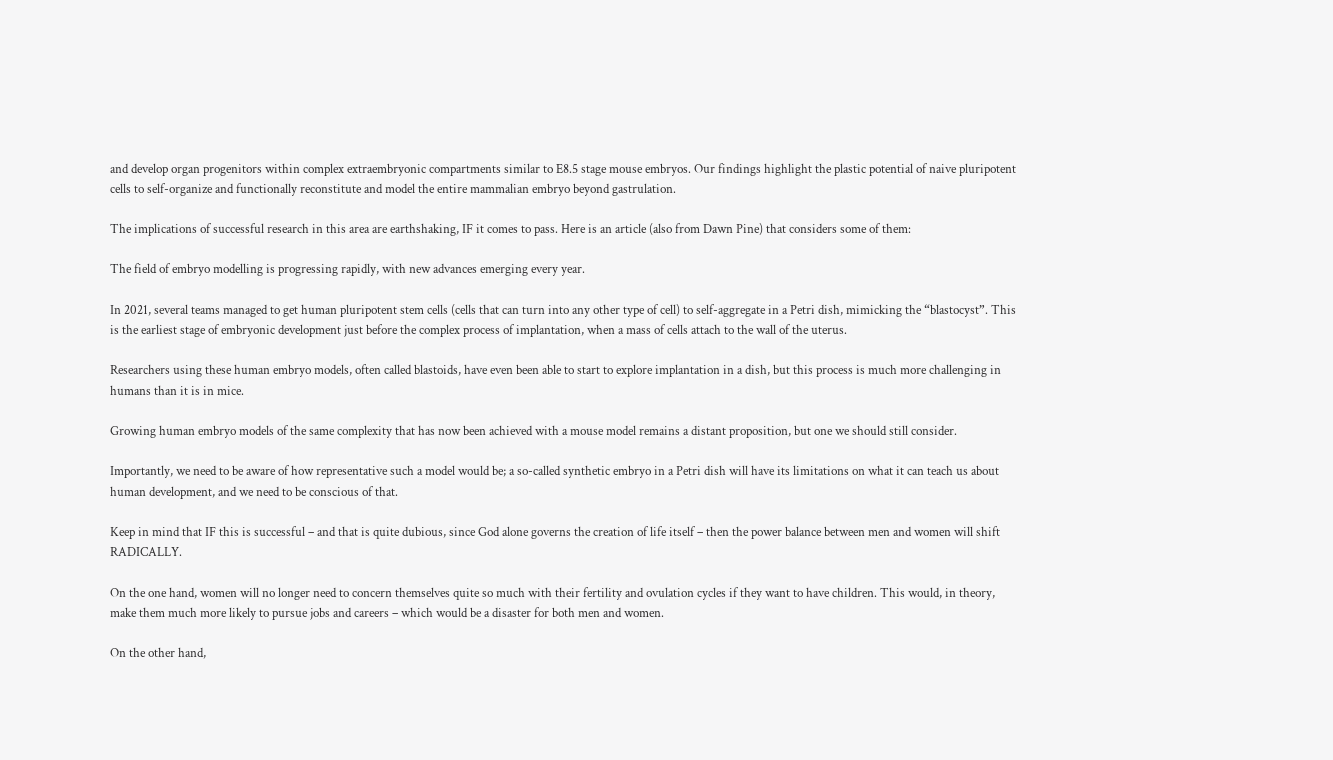and develop organ progenitors within complex extraembryonic compartments similar to E8.5 stage mouse embryos. Our findings highlight the plastic potential of naive pluripotent cells to self-organize and functionally reconstitute and model the entire mammalian embryo beyond gastrulation.

The implications of successful research in this area are earthshaking, IF it comes to pass. Here is an article (also from Dawn Pine) that considers some of them:

The field of embryo modelling is progressing rapidly, with new advances emerging every year.

In 2021, several teams managed to get human pluripotent stem cells (cells that can turn into any other type of cell) to self-aggregate in a Petri dish, mimicking the “blastocyst”. This is the earliest stage of embryonic development just before the complex process of implantation, when a mass of cells attach to the wall of the uterus.

Researchers using these human embryo models, often called blastoids, have even been able to start to explore implantation in a dish, but this process is much more challenging in humans than it is in mice.

Growing human embryo models of the same complexity that has now been achieved with a mouse model remains a distant proposition, but one we should still consider.

Importantly, we need to be aware of how representative such a model would be; a so-called synthetic embryo in a Petri dish will have its limitations on what it can teach us about human development, and we need to be conscious of that.

Keep in mind that IF this is successful – and that is quite dubious, since God alone governs the creation of life itself – then the power balance between men and women will shift RADICALLY.

On the one hand, women will no longer need to concern themselves quite so much with their fertility and ovulation cycles if they want to have children. This would, in theory, make them much more likely to pursue jobs and careers – which would be a disaster for both men and women.

On the other hand,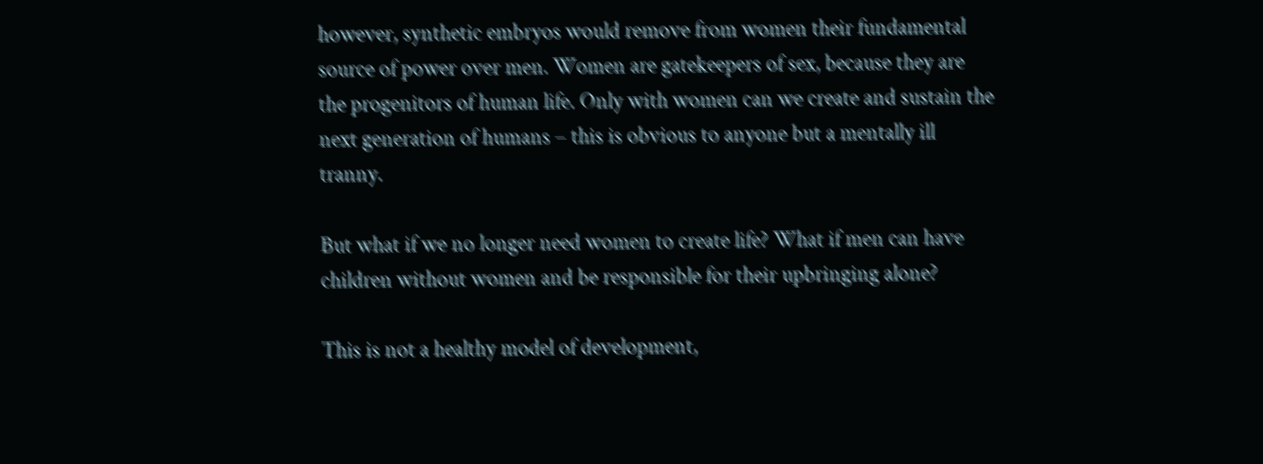however, synthetic embryos would remove from women their fundamental source of power over men. Women are gatekeepers of sex, because they are the progenitors of human life. Only with women can we create and sustain the next generation of humans – this is obvious to anyone but a mentally ill tranny.

But what if we no longer need women to create life? What if men can have children without women and be responsible for their upbringing alone?

This is not a healthy model of development,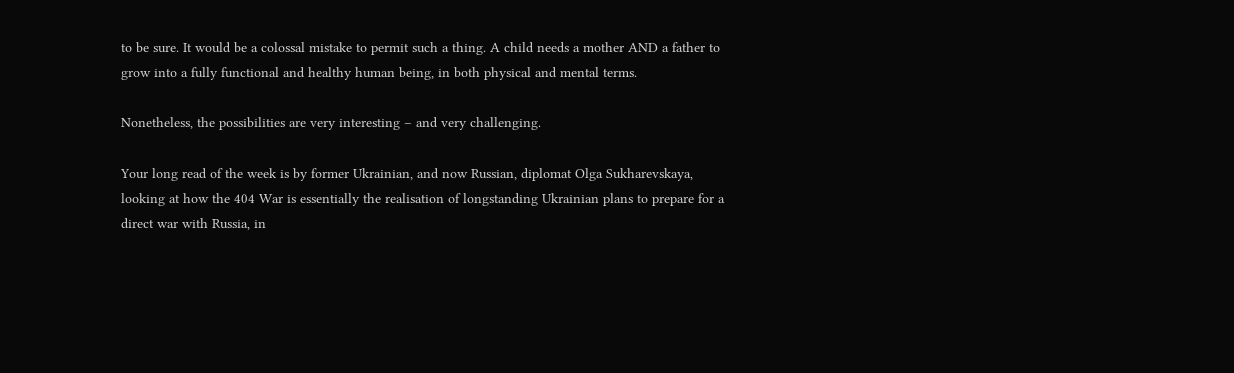to be sure. It would be a colossal mistake to permit such a thing. A child needs a mother AND a father to grow into a fully functional and healthy human being, in both physical and mental terms.

Nonetheless, the possibilities are very interesting – and very challenging.

Your long read of the week is by former Ukrainian, and now Russian, diplomat Olga Sukharevskaya, looking at how the 404 War is essentially the realisation of longstanding Ukrainian plans to prepare for a direct war with Russia, in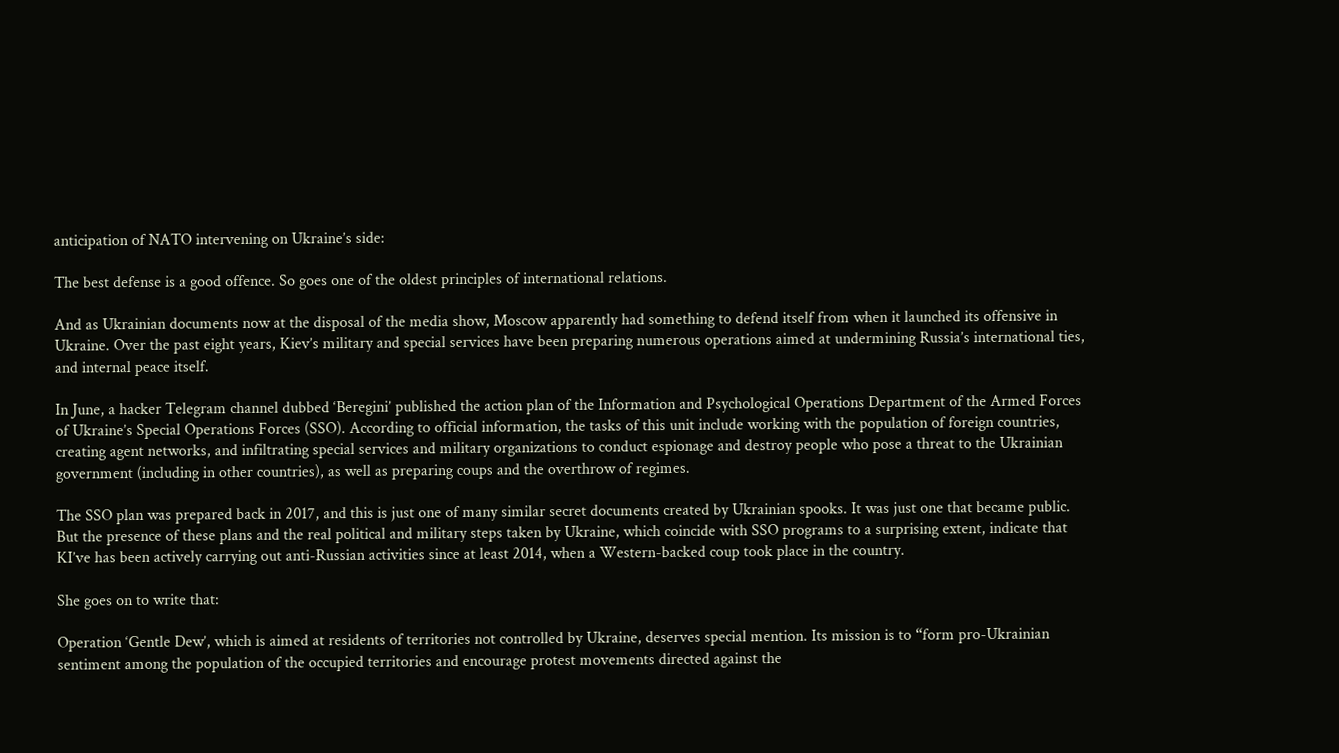anticipation of NATO intervening on Ukraine’s side:

The best defense is a good offence. So goes one of the oldest principles of international relations.

And as Ukrainian documents now at the disposal of the media show, Moscow apparently had something to defend itself from when it launched its offensive in Ukraine. Over the past eight years, Kiev’s military and special services have been preparing numerous operations aimed at undermining Russia’s international ties, and internal peace itself.

In June, a hacker Telegram channel dubbed ‘Beregini’ published the action plan of the Information and Psychological Operations Department of the Armed Forces of Ukraine’s Special Operations Forces (SSO). According to official information, the tasks of this unit include working with the population of foreign countries, creating agent networks, and infiltrating special services and military organizations to conduct espionage and destroy people who pose a threat to the Ukrainian government (including in other countries), as well as preparing coups and the overthrow of regimes.

The SSO plan was prepared back in 2017, and this is just one of many similar secret documents created by Ukrainian spooks. It was just one that became public. But the presence of these plans and the real political and military steps taken by Ukraine, which coincide with SSO programs to a surprising extent, indicate that KI’ve has been actively carrying out anti-Russian activities since at least 2014, when a Western-backed coup took place in the country.

She goes on to write that:

Operation ‘Gentle Dew’, which is aimed at residents of territories not controlled by Ukraine, deserves special mention. Its mission is to “form pro-Ukrainian sentiment among the population of the occupied territories and encourage protest movements directed against the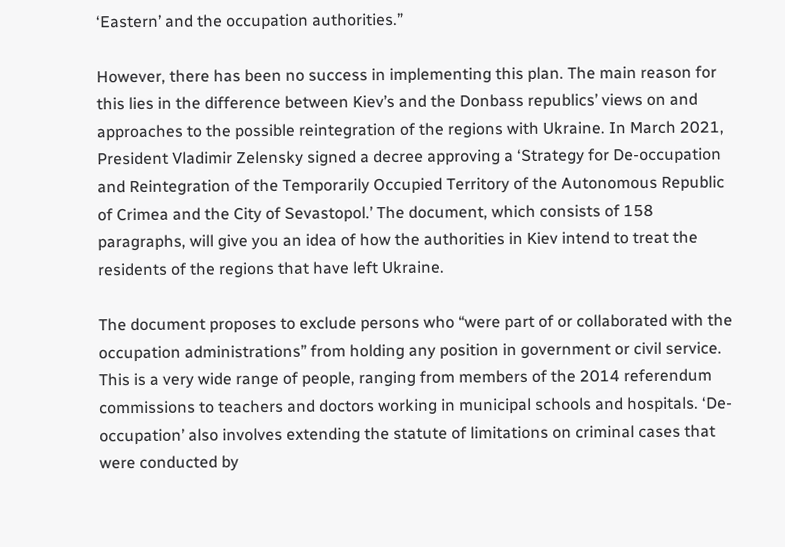‘Eastern’ and the occupation authorities.”

However, there has been no success in implementing this plan. The main reason for this lies in the difference between Kiev’s and the Donbass republics’ views on and approaches to the possible reintegration of the regions with Ukraine. In March 2021, President Vladimir Zelensky signed a decree approving a ‘Strategy for De-occupation and Reintegration of the Temporarily Occupied Territory of the Autonomous Republic of Crimea and the City of Sevastopol.’ The document, which consists of 158 paragraphs, will give you an idea of how the authorities in Kiev intend to treat the residents of the regions that have left Ukraine.

The document proposes to exclude persons who “were part of or collaborated with the occupation administrations” from holding any position in government or civil service. This is a very wide range of people, ranging from members of the 2014 referendum commissions to teachers and doctors working in municipal schools and hospitals. ‘De-occupation’ also involves extending the statute of limitations on criminal cases that were conducted by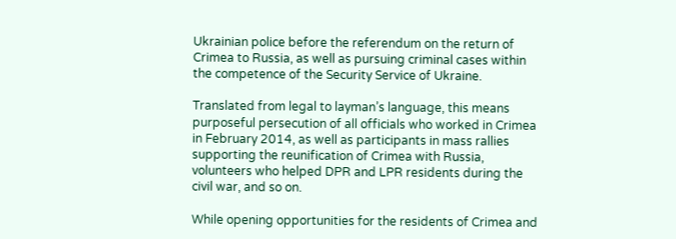Ukrainian police before the referendum on the return of Crimea to Russia, as well as pursuing criminal cases within the competence of the Security Service of Ukraine.

Translated from legal to layman’s language, this means purposeful persecution of all officials who worked in Crimea in February 2014, as well as participants in mass rallies supporting the reunification of Crimea with Russia, volunteers who helped DPR and LPR residents during the civil war, and so on.

While opening opportunities for the residents of Crimea and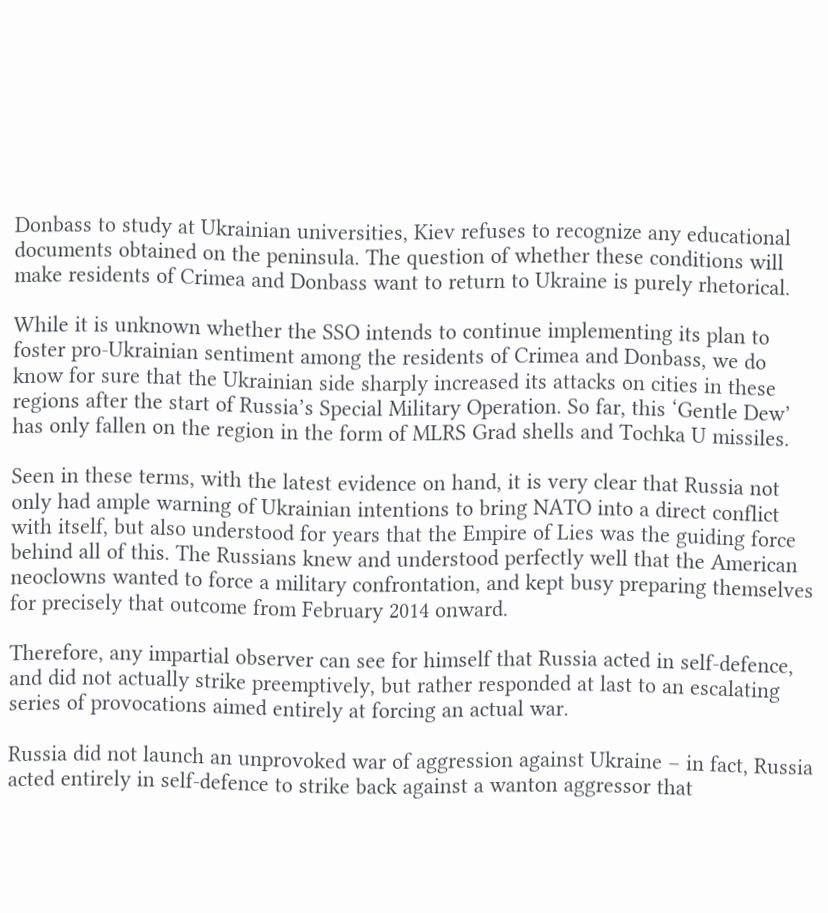Donbass to study at Ukrainian universities, Kiev refuses to recognize any educational documents obtained on the peninsula. The question of whether these conditions will make residents of Crimea and Donbass want to return to Ukraine is purely rhetorical.

While it is unknown whether the SSO intends to continue implementing its plan to foster pro-Ukrainian sentiment among the residents of Crimea and Donbass, we do know for sure that the Ukrainian side sharply increased its attacks on cities in these regions after the start of Russia’s Special Military Operation. So far, this ‘Gentle Dew’ has only fallen on the region in the form of MLRS Grad shells and Tochka U missiles.

Seen in these terms, with the latest evidence on hand, it is very clear that Russia not only had ample warning of Ukrainian intentions to bring NATO into a direct conflict with itself, but also understood for years that the Empire of Lies was the guiding force behind all of this. The Russians knew and understood perfectly well that the American neoclowns wanted to force a military confrontation, and kept busy preparing themselves for precisely that outcome from February 2014 onward.

Therefore, any impartial observer can see for himself that Russia acted in self-defence, and did not actually strike preemptively, but rather responded at last to an escalating series of provocations aimed entirely at forcing an actual war.

Russia did not launch an unprovoked war of aggression against Ukraine – in fact, Russia acted entirely in self-defence to strike back against a wanton aggressor that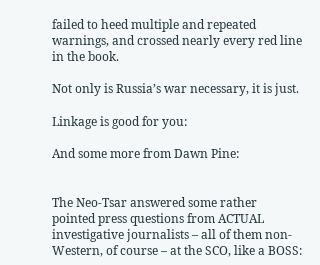failed to heed multiple and repeated warnings, and crossed nearly every red line in the book.

Not only is Russia’s war necessary, it is just.

Linkage is good for you:

And some more from Dawn Pine:


The Neo-Tsar answered some rather pointed press questions from ACTUAL investigative journalists – all of them non-Western, of course – at the SCO, like a BOSS: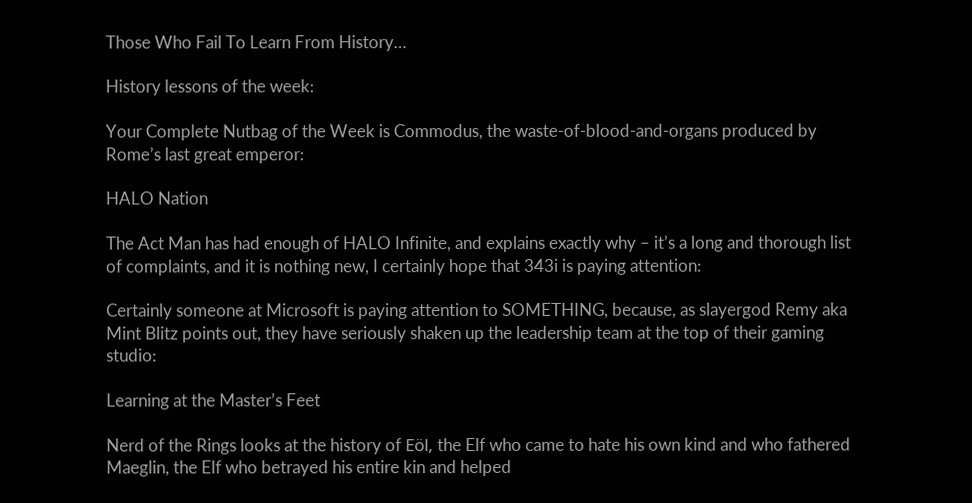Those Who Fail To Learn From History…

History lessons of the week:

Your Complete Nutbag of the Week is Commodus, the waste-of-blood-and-organs produced by Rome’s last great emperor:

HALO Nation

The Act Man has had enough of HALO Infinite, and explains exactly why – it’s a long and thorough list of complaints, and it is nothing new, I certainly hope that 343i is paying attention:

Certainly someone at Microsoft is paying attention to SOMETHING, because, as slayergod Remy aka Mint Blitz points out, they have seriously shaken up the leadership team at the top of their gaming studio:

Learning at the Master’s Feet

Nerd of the Rings looks at the history of Eöl, the Elf who came to hate his own kind and who fathered Maeglin, the Elf who betrayed his entire kin and helped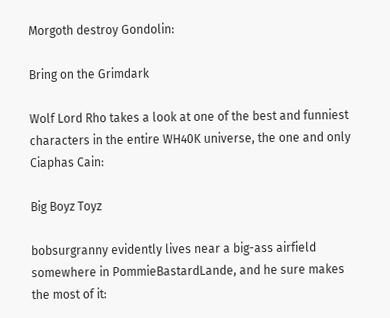Morgoth destroy Gondolin:

Bring on the Grimdark

Wolf Lord Rho takes a look at one of the best and funniest characters in the entire WH40K universe, the one and only Ciaphas Cain:

Big Boyz Toyz

bobsurgranny evidently lives near a big-ass airfield somewhere in PommieBastardLande, and he sure makes the most of it: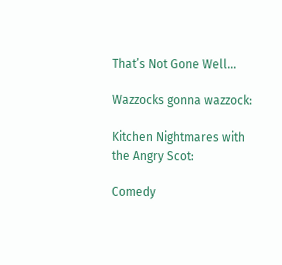That’s Not Gone Well…

Wazzocks gonna wazzock:

Kitchen Nightmares with the Angry Scot:

Comedy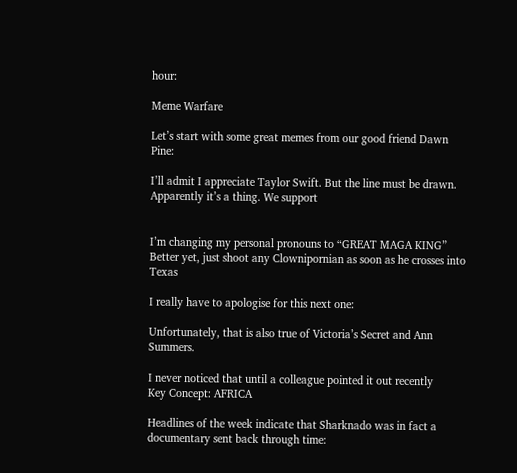hour:

Meme Warfare

Let’s start with some great memes from our good friend Dawn Pine:

I’ll admit I appreciate Taylor Swift. But the line must be drawn.
Apparently it’s a thing. We support


I’m changing my personal pronouns to “GREAT MAGA KING”
Better yet, just shoot any Clownipornian as soon as he crosses into Texas

I really have to apologise for this next one:

Unfortunately, that is also true of Victoria’s Secret and Ann Summers.

I never noticed that until a colleague pointed it out recently
Key Concept: AFRICA

Headlines of the week indicate that Sharknado was in fact a documentary sent back through time: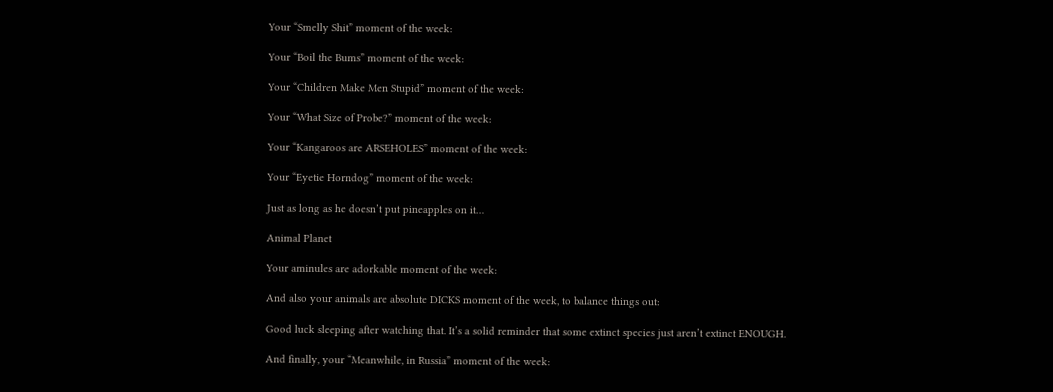Your “Smelly Shit” moment of the week:

Your “Boil the Bums” moment of the week:

Your “Children Make Men Stupid” moment of the week:

Your “What Size of Probe?” moment of the week:

Your “Kangaroos are ARSEHOLES” moment of the week:

Your “Eyetie Horndog” moment of the week:

Just as long as he doesn’t put pineapples on it…

Animal Planet

Your aminules are adorkable moment of the week:

And also your animals are absolute DICKS moment of the week, to balance things out:

Good luck sleeping after watching that. It’s a solid reminder that some extinct species just aren’t extinct ENOUGH.

And finally, your “Meanwhile, in Russia” moment of the week: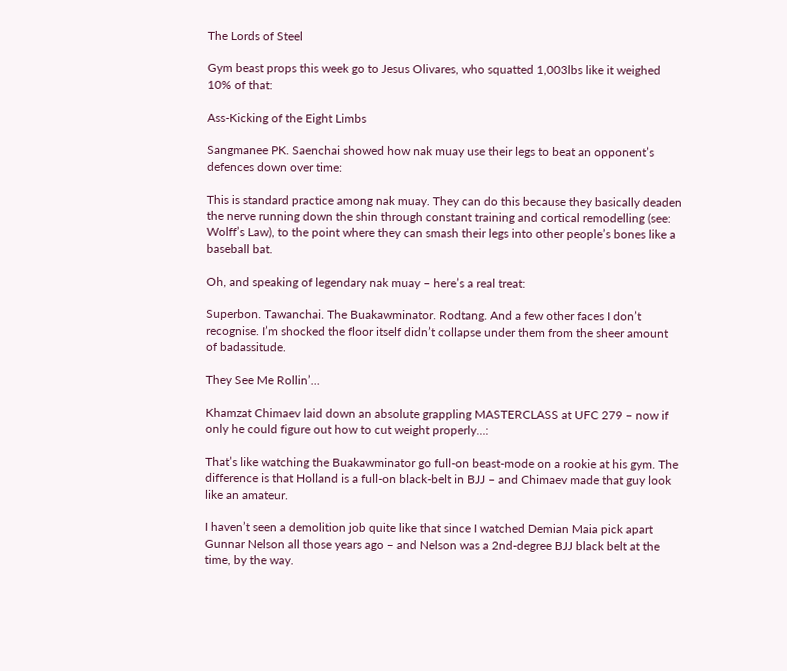The Lords of Steel

Gym beast props this week go to Jesus Olivares, who squatted 1,003lbs like it weighed 10% of that:

Ass-Kicking of the Eight Limbs

Sangmanee PK. Saenchai showed how nak muay use their legs to beat an opponent’s defences down over time:

This is standard practice among nak muay. They can do this because they basically deaden the nerve running down the shin through constant training and cortical remodelling (see: Wolff’s Law), to the point where they can smash their legs into other people’s bones like a baseball bat.

Oh, and speaking of legendary nak muay – here’s a real treat:

Superbon. Tawanchai. The Buakawminator. Rodtang. And a few other faces I don’t recognise. I’m shocked the floor itself didn’t collapse under them from the sheer amount of badassitude.

They See Me Rollin’…

Khamzat Chimaev laid down an absolute grappling MASTERCLASS at UFC 279 – now if only he could figure out how to cut weight properly…:

That’s like watching the Buakawminator go full-on beast-mode on a rookie at his gym. The difference is that Holland is a full-on black-belt in BJJ – and Chimaev made that guy look like an amateur.

I haven’t seen a demolition job quite like that since I watched Demian Maia pick apart Gunnar Nelson all those years ago – and Nelson was a 2nd-degree BJJ black belt at the time, by the way.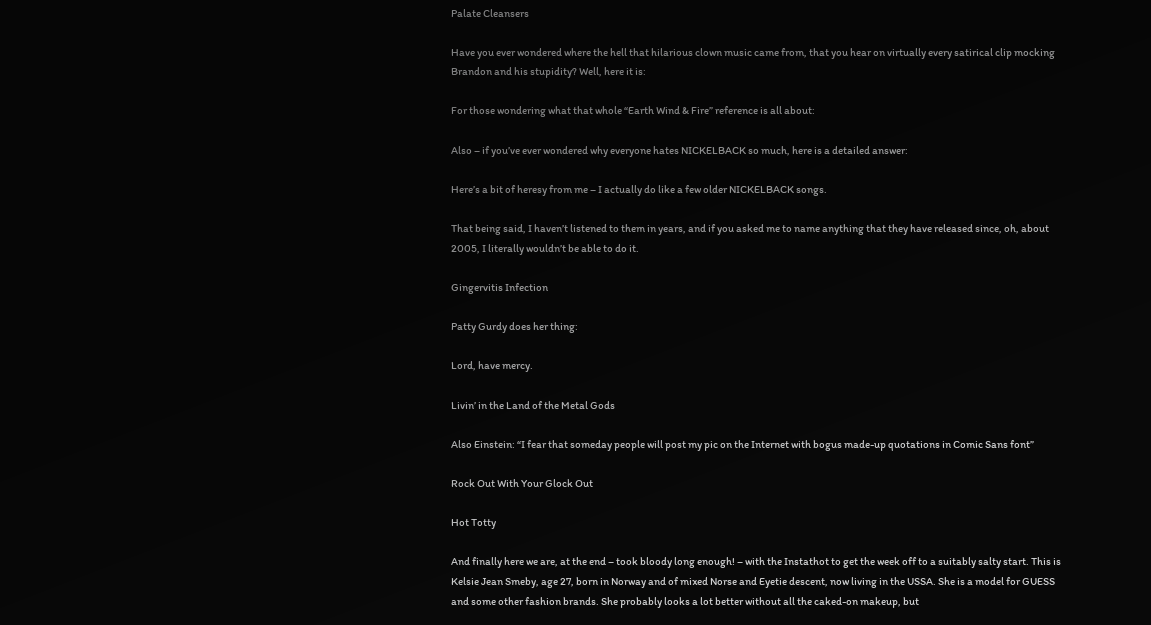Palate Cleansers

Have you ever wondered where the hell that hilarious clown music came from, that you hear on virtually every satirical clip mocking Brandon and his stupidity? Well, here it is:

For those wondering what that whole “Earth Wind & Fire” reference is all about:

Also – if you’ve ever wondered why everyone hates NICKELBACK so much, here is a detailed answer:

Here’s a bit of heresy from me – I actually do like a few older NICKELBACK songs.

That being said, I haven’t listened to them in years, and if you asked me to name anything that they have released since, oh, about 2005, I literally wouldn’t be able to do it.

Gingervitis Infection

Patty Gurdy does her thing:

Lord, have mercy.

Livin’ in the Land of the Metal Gods

Also Einstein: “I fear that someday people will post my pic on the Internet with bogus made-up quotations in Comic Sans font”

Rock Out With Your Glock Out

Hot Totty

And finally here we are, at the end – took bloody long enough! – with the Instathot to get the week off to a suitably salty start. This is Kelsie Jean Smeby, age 27, born in Norway and of mixed Norse and Eyetie descent, now living in the USSA. She is a model for GUESS and some other fashion brands. She probably looks a lot better without all the caked-on makeup, but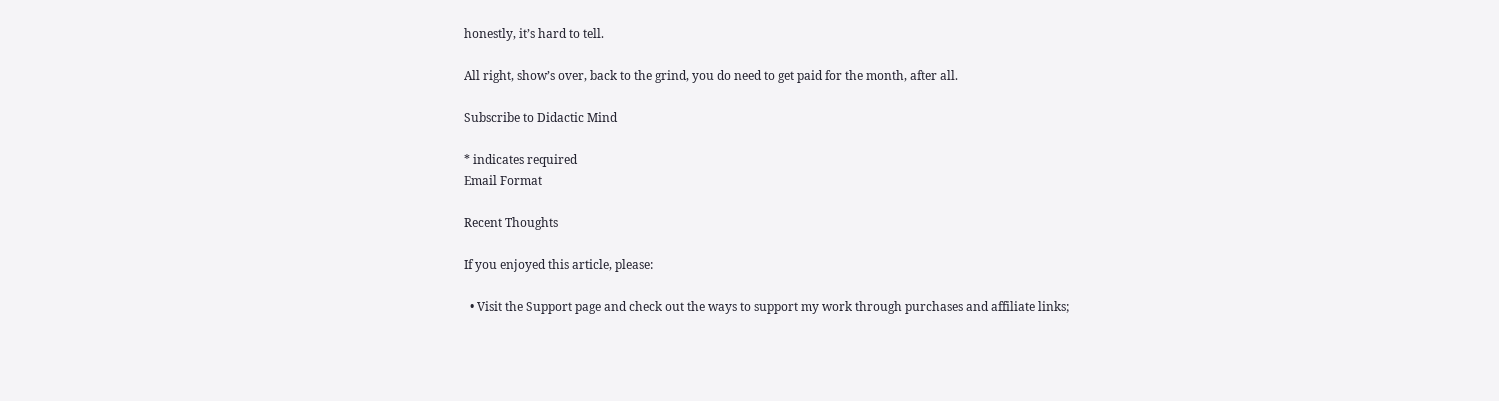honestly, it’s hard to tell.

All right, show’s over, back to the grind, you do need to get paid for the month, after all.

Subscribe to Didactic Mind

* indicates required
Email Format

Recent Thoughts

If you enjoyed this article, please:

  • Visit the Support page and check out the ways to support my work through purchases and affiliate links;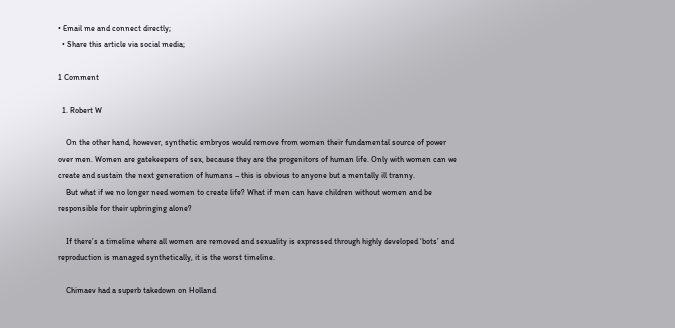• Email me and connect directly;
  • Share this article via social media;

1 Comment

  1. Robert W

    On the other hand, however, synthetic embryos would remove from women their fundamental source of power over men. Women are gatekeepers of sex, because they are the progenitors of human life. Only with women can we create and sustain the next generation of humans – this is obvious to anyone but a mentally ill tranny.
    But what if we no longer need women to create life? What if men can have children without women and be responsible for their upbringing alone?

    If there’s a timeline where all women are removed and sexuality is expressed through highly developed ‘bots’ and reproduction is managed synthetically, it is the worst timeline.

    Chimaev had a superb takedown on Holland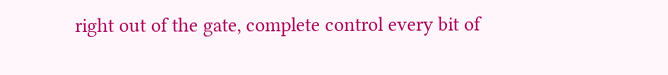right out of the gate, complete control every bit of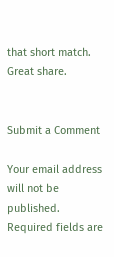that short match. Great share.


Submit a Comment

Your email address will not be published. Required fields are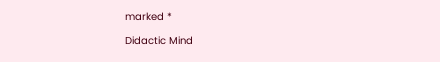marked *

Didactic Mind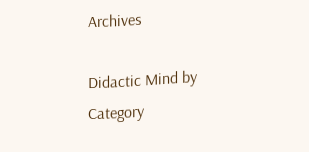Archives

Didactic Mind by Category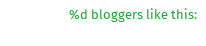%d bloggers like this: